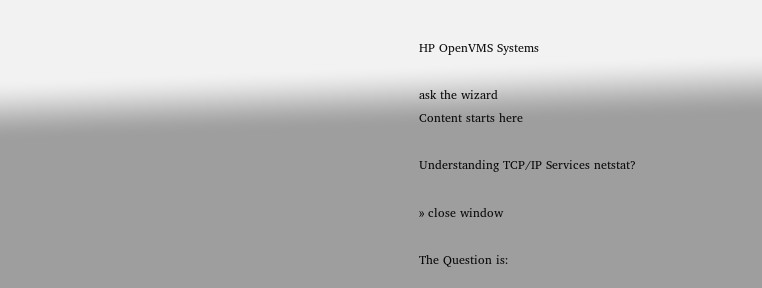HP OpenVMS Systems

ask the wizard
Content starts here

Understanding TCP/IP Services netstat?

» close window

The Question is: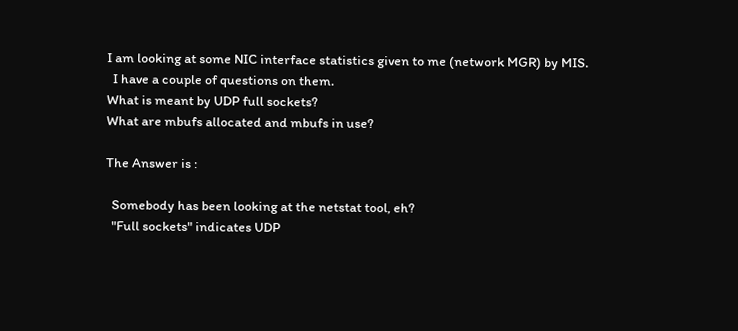I am looking at some NIC interface statistics given to me (network MGR) by MIS.
  I have a couple of questions on them.
What is meant by UDP full sockets?
What are mbufs allocated and mbufs in use?

The Answer is :

  Somebody has been looking at the netstat tool, eh?
  "Full sockets" indicates UDP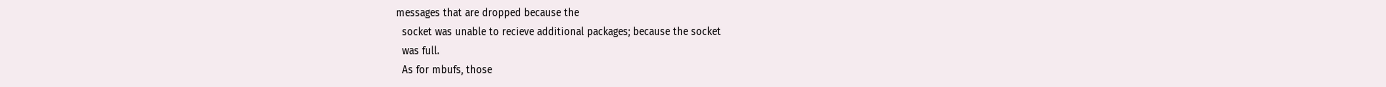messages that are dropped because the
  socket was unable to recieve additional packages; because the socket
  was full.
  As for mbufs, those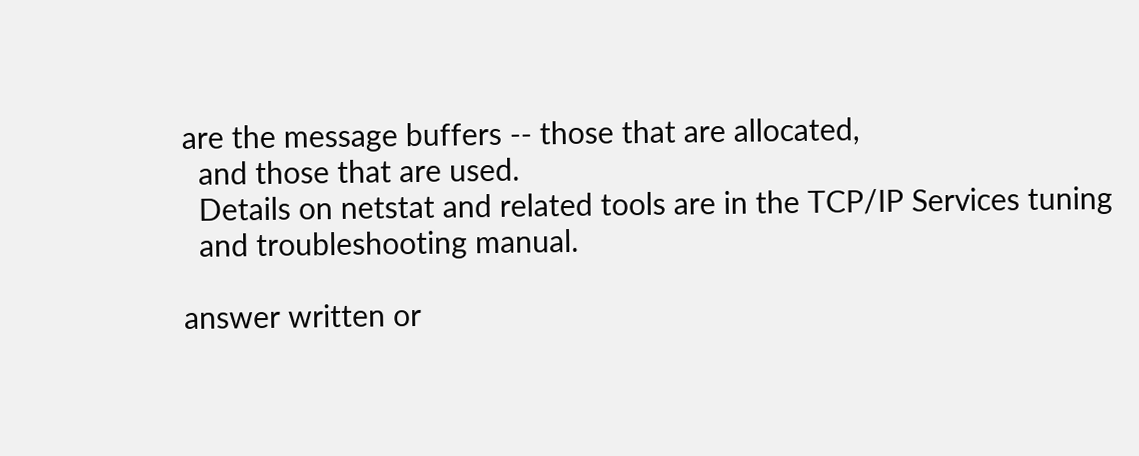are the message buffers -- those that are allocated,
  and those that are used.
  Details on netstat and related tools are in the TCP/IP Services tuning
  and troubleshooting manual.

answer written or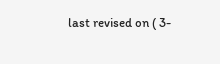last revised on ( 3-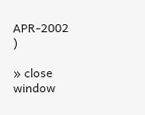APR-2002 )

» close window